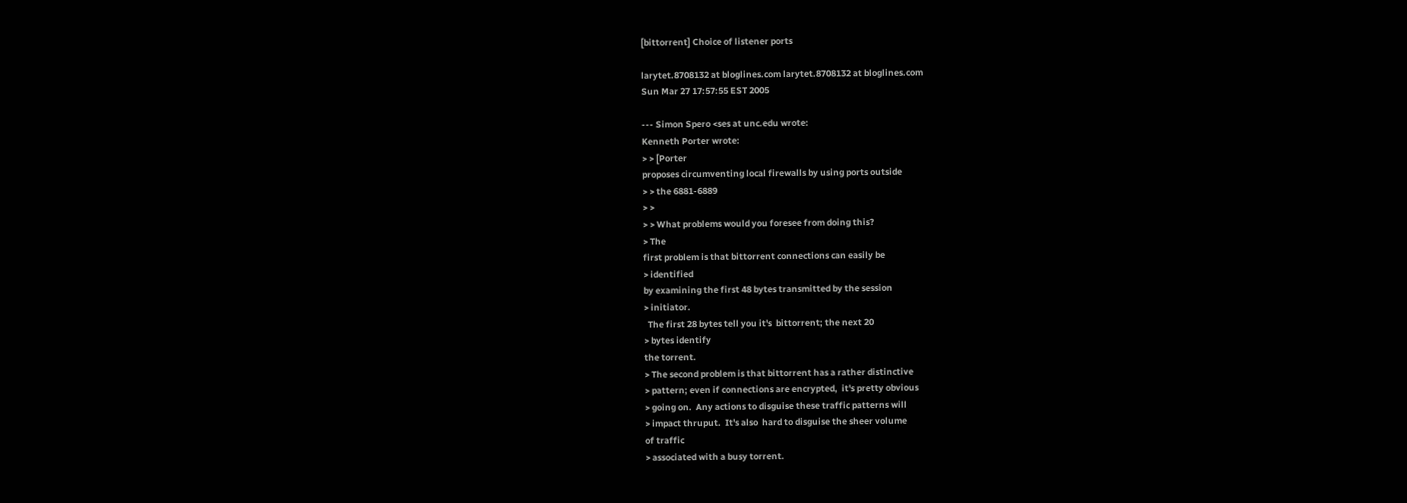[bittorrent] Choice of listener ports

larytet.8708132 at bloglines.com larytet.8708132 at bloglines.com
Sun Mar 27 17:57:55 EST 2005

--- Simon Spero <ses at unc.edu wrote:
Kenneth Porter wrote:
> > [Porter
proposes circumventing local firewalls by using ports outside
> > the 6881-6889
> >
> > What problems would you foresee from doing this?
> The
first problem is that bittorrent connections can easily be
> identified
by examining the first 48 bytes transmitted by the session
> initiator.
  The first 28 bytes tell you it's  bittorrent; the next 20
> bytes identify
the torrent.
> The second problem is that bittorrent has a rather distinctive
> pattern; even if connections are encrypted,  it's pretty obvious
> going on.  Any actions to disguise these traffic patterns will
> impact thruput.  It's also  hard to disguise the sheer volume
of traffic
> associated with a busy torrent.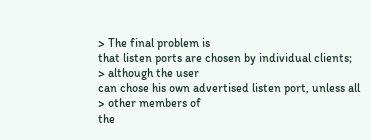> The final problem is
that listen ports are chosen by individual clients;
> although the user
can chose his own advertised listen port, unless all
> other members of
the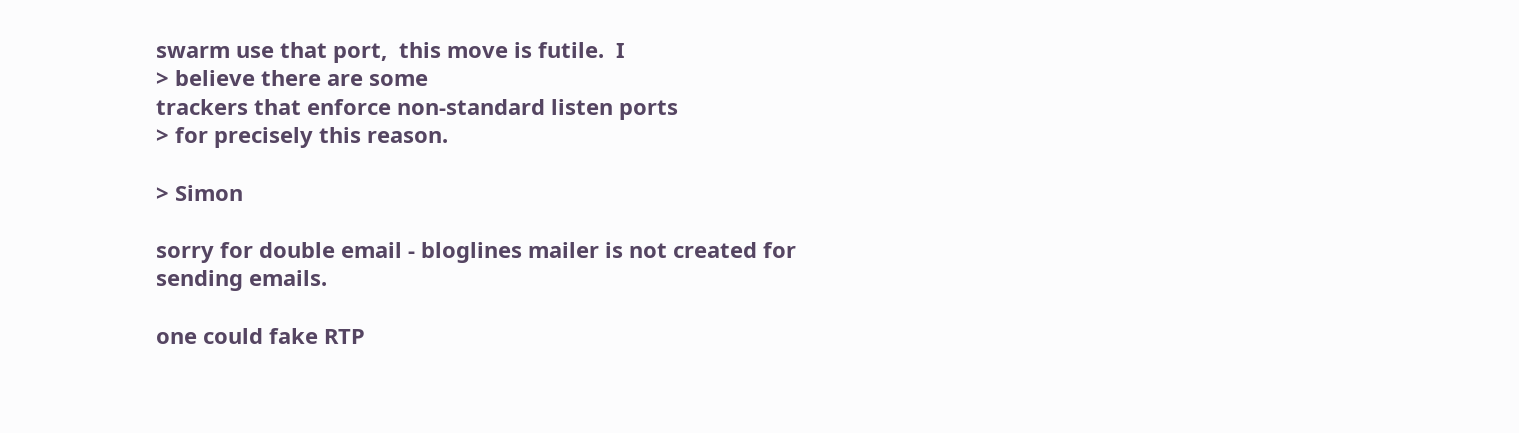swarm use that port,  this move is futile.  I
> believe there are some
trackers that enforce non-standard listen ports
> for precisely this reason.

> Simon

sorry for double email - bloglines mailer is not created for
sending emails.

one could fake RTP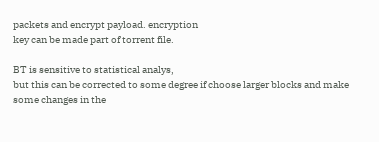packets and encrypt payload. encryption
key can be made part of torrent file.

BT is sensitive to statistical analys,
but this can be corrected to some degree if choose larger blocks and make
some changes in the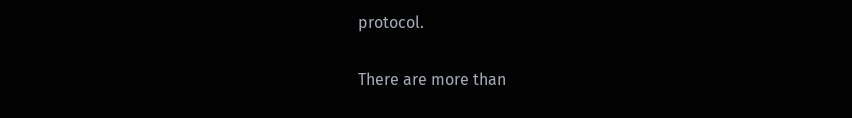protocol.

There are more than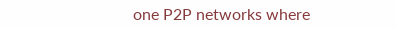one P2P networks where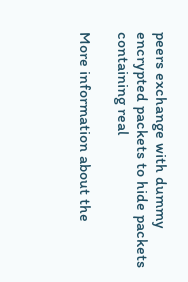peers exchange with dummy encrypted packets to hide packets containing real

More information about the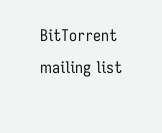BitTorrent mailing list